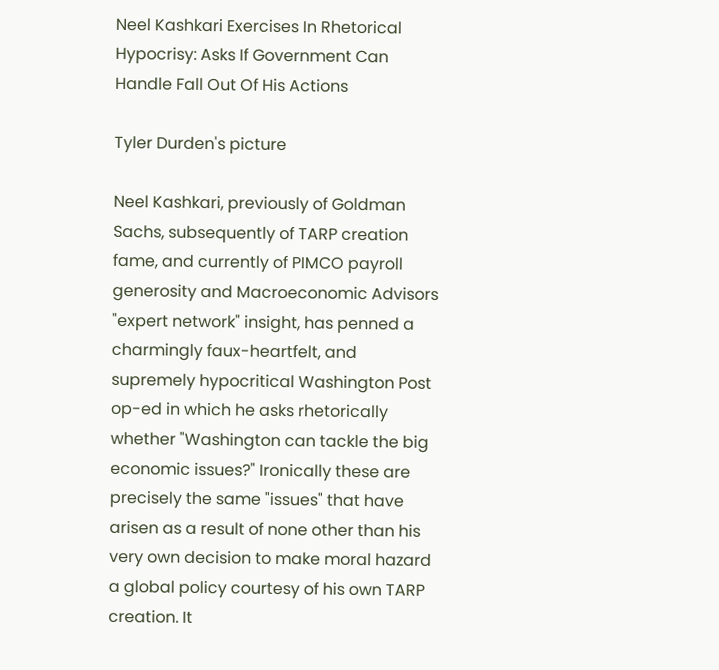Neel Kashkari Exercises In Rhetorical Hypocrisy: Asks If Government Can Handle Fall Out Of His Actions

Tyler Durden's picture

Neel Kashkari, previously of Goldman Sachs, subsequently of TARP creation fame, and currently of PIMCO payroll generosity and Macroeconomic Advisors "expert network" insight, has penned a charmingly faux-heartfelt, and supremely hypocritical Washington Post op-ed in which he asks rhetorically whether "Washington can tackle the big economic issues?" Ironically these are precisely the same "issues" that have arisen as a result of none other than his very own decision to make moral hazard a global policy courtesy of his own TARP creation. It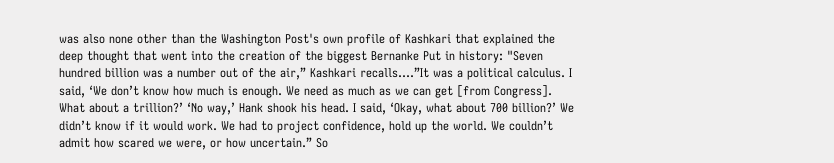was also none other than the Washington Post's own profile of Kashkari that explained the deep thought that went into the creation of the biggest Bernanke Put in history: "Seven hundred billion was a number out of the air,” Kashkari recalls….”It was a political calculus. I said, ‘We don’t know how much is enough. We need as much as we can get [from Congress]. What about a trillion?’ ‘No way,’ Hank shook his head. I said, ‘Okay, what about 700 billion?’ We didn’t know if it would work. We had to project confidence, hold up the world. We couldn’t admit how scared we were, or how uncertain.” So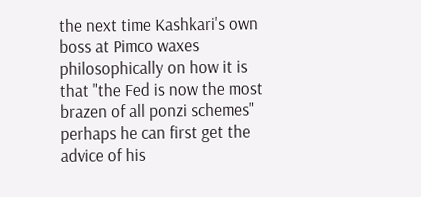the next time Kashkari's own boss at Pimco waxes philosophically on how it is that "the Fed is now the most brazen of all ponzi schemes" perhaps he can first get the advice of his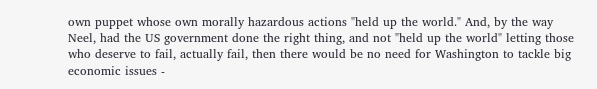own puppet whose own morally hazardous actions "held up the world." And, by the way Neel, had the US government done the right thing, and not "held up the world" letting those who deserve to fail, actually fail, then there would be no need for Washington to tackle big economic issues -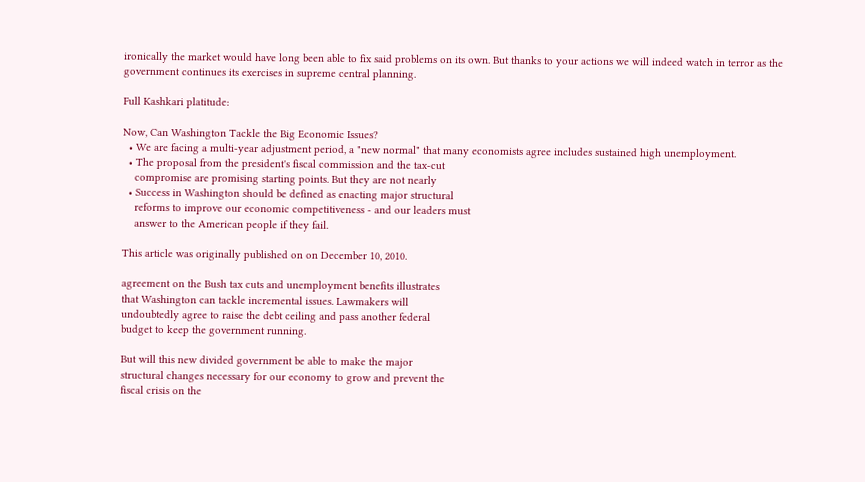ironically the market would have long been able to fix said problems on its own. But thanks to your actions we will indeed watch in terror as the government continues its exercises in supreme central planning.

Full Kashkari platitude:

Now, Can Washington Tackle the Big Economic Issues?
  • We are facing a multi-year adjustment period, a "new normal" that many economists agree includes sustained high unemployment.
  • The proposal from the president's fiscal commission and the tax-cut
    compromise are promising starting points. But they are not nearly
  • Success in Washington should be defined as enacting major structural
    reforms to improve our economic competitiveness - and our leaders must
    answer to the American people if they fail.

This article was originally published on on December 10, 2010.

agreement on the Bush tax cuts and unemployment benefits illustrates
that Washington can tackle incremental issues. Lawmakers will
undoubtedly agree to raise the debt ceiling and pass another federal
budget to keep the government running.

But will this new divided government be able to make the major
structural changes necessary for our economy to grow and prevent the
fiscal crisis on the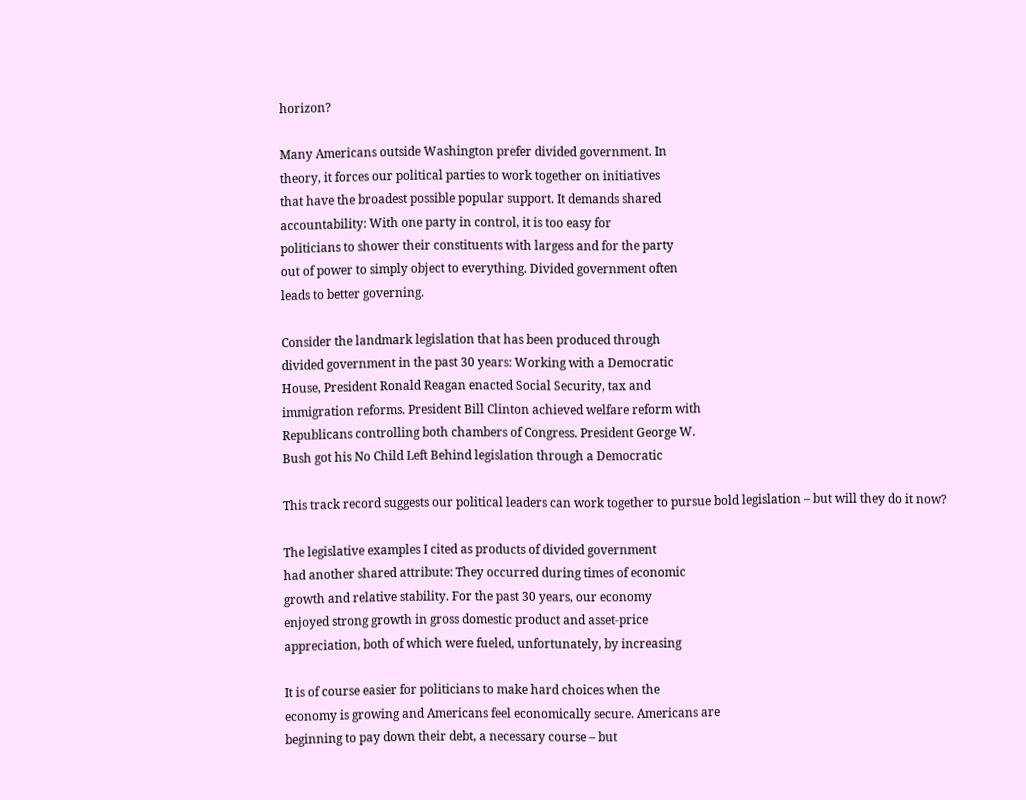horizon?

Many Americans outside Washington prefer divided government. In
theory, it forces our political parties to work together on initiatives
that have the broadest possible popular support. It demands shared
accountability: With one party in control, it is too easy for
politicians to shower their constituents with largess and for the party
out of power to simply object to everything. Divided government often
leads to better governing.

Consider the landmark legislation that has been produced through
divided government in the past 30 years: Working with a Democratic
House, President Ronald Reagan enacted Social Security, tax and
immigration reforms. President Bill Clinton achieved welfare reform with
Republicans controlling both chambers of Congress. President George W.
Bush got his No Child Left Behind legislation through a Democratic

This track record suggests our political leaders can work together to pursue bold legislation – but will they do it now?

The legislative examples I cited as products of divided government
had another shared attribute: They occurred during times of economic
growth and relative stability. For the past 30 years, our economy
enjoyed strong growth in gross domestic product and asset-price
appreciation, both of which were fueled, unfortunately, by increasing

It is of course easier for politicians to make hard choices when the
economy is growing and Americans feel economically secure. Americans are
beginning to pay down their debt, a necessary course – but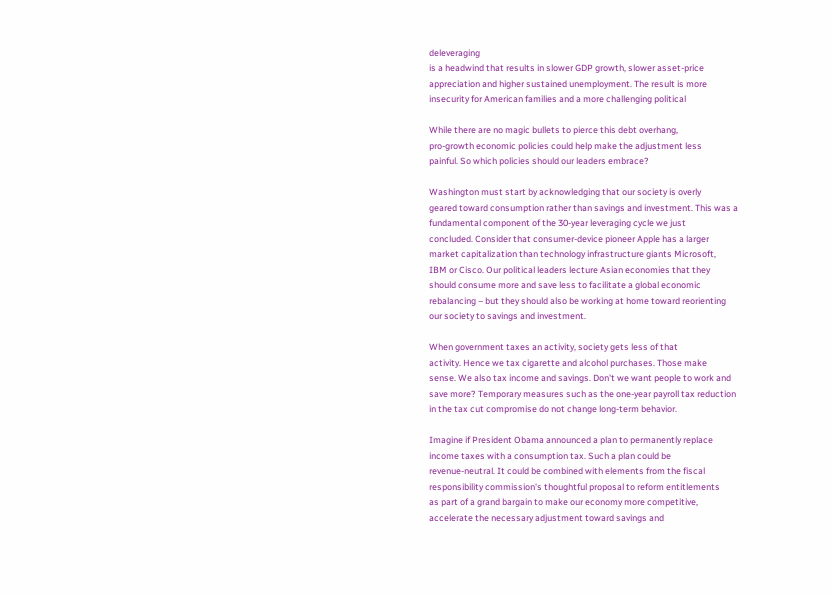deleveraging
is a headwind that results in slower GDP growth, slower asset-price
appreciation and higher sustained unemployment. The result is more
insecurity for American families and a more challenging political

While there are no magic bullets to pierce this debt overhang,
pro-growth economic policies could help make the adjustment less
painful. So which policies should our leaders embrace?

Washington must start by acknowledging that our society is overly
geared toward consumption rather than savings and investment. This was a
fundamental component of the 30-year leveraging cycle we just
concluded. Consider that consumer-device pioneer Apple has a larger
market capitalization than technology infrastructure giants Microsoft,
IBM or Cisco. Our political leaders lecture Asian economies that they
should consume more and save less to facilitate a global economic
rebalancing – but they should also be working at home toward reorienting
our society to savings and investment.

When government taxes an activity, society gets less of that
activity. Hence we tax cigarette and alcohol purchases. Those make
sense. We also tax income and savings. Don't we want people to work and
save more? Temporary measures such as the one-year payroll tax reduction
in the tax cut compromise do not change long-term behavior.

Imagine if President Obama announced a plan to permanently replace
income taxes with a consumption tax. Such a plan could be
revenue-neutral. It could be combined with elements from the fiscal
responsibility commission's thoughtful proposal to reform entitlements
as part of a grand bargain to make our economy more competitive,
accelerate the necessary adjustment toward savings and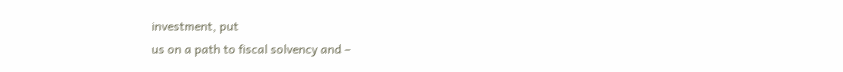investment, put
us on a path to fiscal solvency and –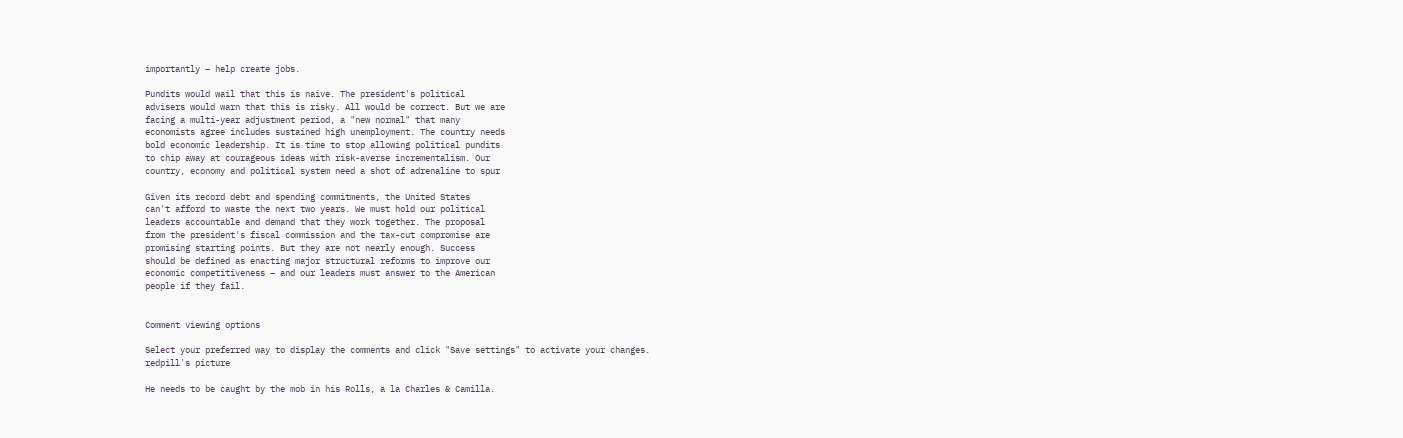importantly – help create jobs.

Pundits would wail that this is naive. The president's political
advisers would warn that this is risky. All would be correct. But we are
facing a multi-year adjustment period, a "new normal" that many
economists agree includes sustained high unemployment. The country needs
bold economic leadership. It is time to stop allowing political pundits
to chip away at courageous ideas with risk-averse incrementalism. Our
country, economy and political system need a shot of adrenaline to spur

Given its record debt and spending commitments, the United States
can't afford to waste the next two years. We must hold our political
leaders accountable and demand that they work together. The proposal
from the president's fiscal commission and the tax-cut compromise are
promising starting points. But they are not nearly enough. Success
should be defined as enacting major structural reforms to improve our
economic competitiveness – and our leaders must answer to the American
people if they fail.


Comment viewing options

Select your preferred way to display the comments and click "Save settings" to activate your changes.
redpill's picture

He needs to be caught by the mob in his Rolls, a la Charles & Camilla.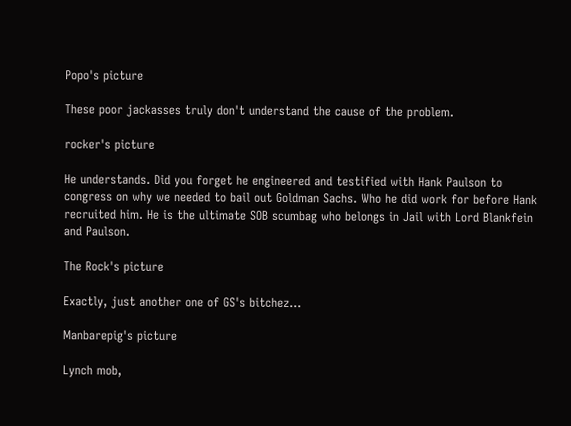Popo's picture

These poor jackasses truly don't understand the cause of the problem.

rocker's picture

He understands. Did you forget he engineered and testified with Hank Paulson to congress on why we needed to bail out Goldman Sachs. Who he did work for before Hank recruited him. He is the ultimate SOB scumbag who belongs in Jail with Lord Blankfein and Paulson.

The Rock's picture

Exactly, just another one of GS's bitchez...

Manbarepig's picture

Lynch mob,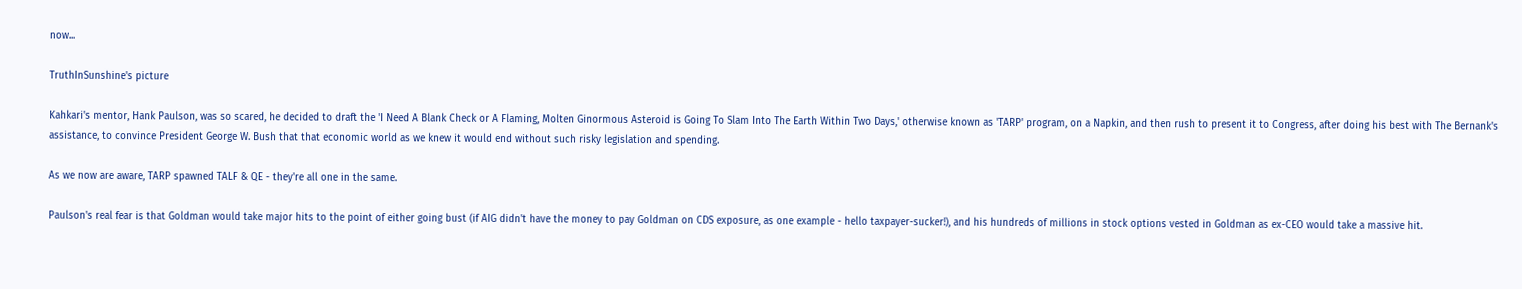now...

TruthInSunshine's picture

Kahkari's mentor, Hank Paulson, was so scared, he decided to draft the 'I Need A Blank Check or A Flaming, Molten Ginormous Asteroid is Going To Slam Into The Earth Within Two Days,' otherwise known as 'TARP' program, on a Napkin, and then rush to present it to Congress, after doing his best with The Bernank's assistance, to convince President George W. Bush that that economic world as we knew it would end without such risky legislation and spending.

As we now are aware, TARP spawned TALF & QE - they're all one in the same.

Paulson's real fear is that Goldman would take major hits to the point of either going bust (if AIG didn't have the money to pay Goldman on CDS exposure, as one example - hello taxpayer-sucker!), and his hundreds of millions in stock options vested in Goldman as ex-CEO would take a massive hit.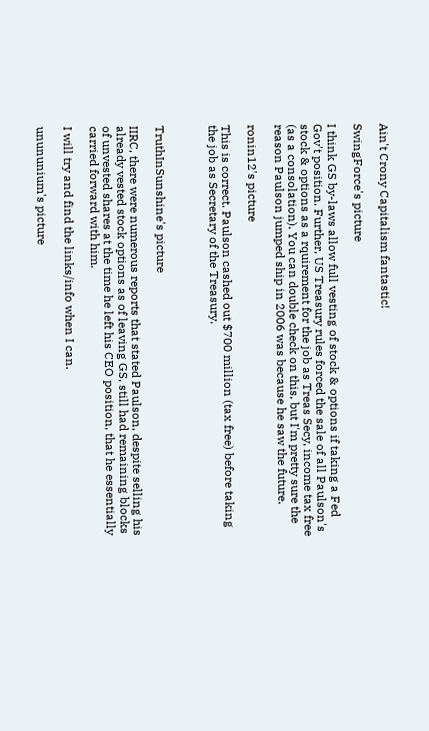Ain't Crony Capitalism fantastic!

SwingForce's picture

I think GS by-laws allow full vesting of stock & options if taking a Fed Gov't position. Further, US Treasury rules forced the sale of all Paulson's stock & options as a rquirement for the job as Treas Secy, income tax free (as a consolation). You can double check on this, but I'm pretty sure the reason Paulson jumped ship in 2006 was because he saw the future.

ronin12's picture

This is correct. Paulson cashed out $700 million (tax free) before taking the job as Secretary of the Treasury.



TruthInSunshine's picture

IIRC, there were numerous reports that stated Paulson, despite selling his already vested stock options as of leaving GS, still had remaining blocks of unvested shares at the time he left his CEO position, that he essentially carried forward with him.

I will try and find the links/info when I can.

unununium's picture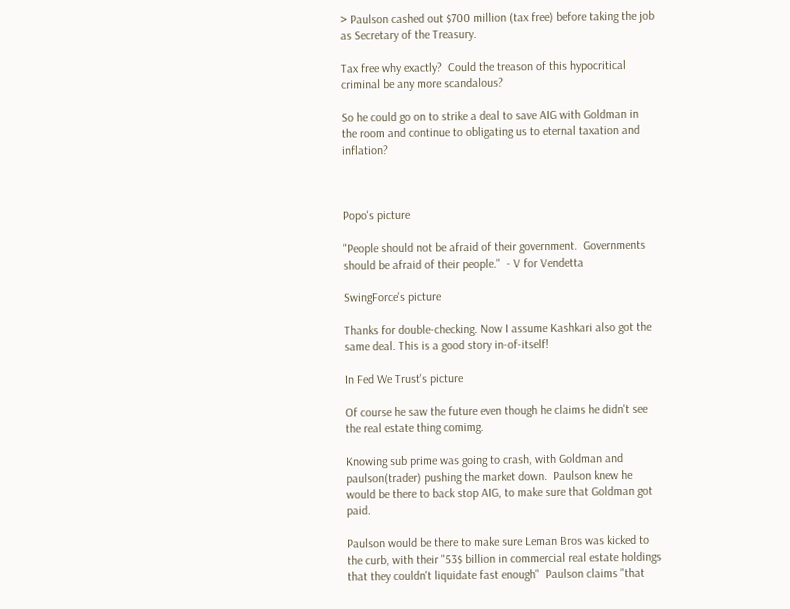> Paulson cashed out $700 million (tax free) before taking the job as Secretary of the Treasury.

Tax free why exactly?  Could the treason of this hypocritical criminal be any more scandalous?

So he could go on to strike a deal to save AIG with Goldman in the room and continue to obligating us to eternal taxation and inflation?



Popo's picture

"People should not be afraid of their government.  Governments should be afraid of their people."  - V for Vendetta

SwingForce's picture

Thanks for double-checking. Now I assume Kashkari also got the same deal. This is a good story in-of-itself!

In Fed We Trust's picture

Of course he saw the future even though he claims he didn't see the real estate thing comimg.

Knowing sub prime was going to crash, with Goldman and paulson(trader) pushing the market down.  Paulson knew he would be there to back stop AIG, to make sure that Goldman got paid.

Paulson would be there to make sure Leman Bros was kicked to the curb, with their "53$ billion in commercial real estate holdings that they couldn't liquidate fast enough"  Paulson claims "that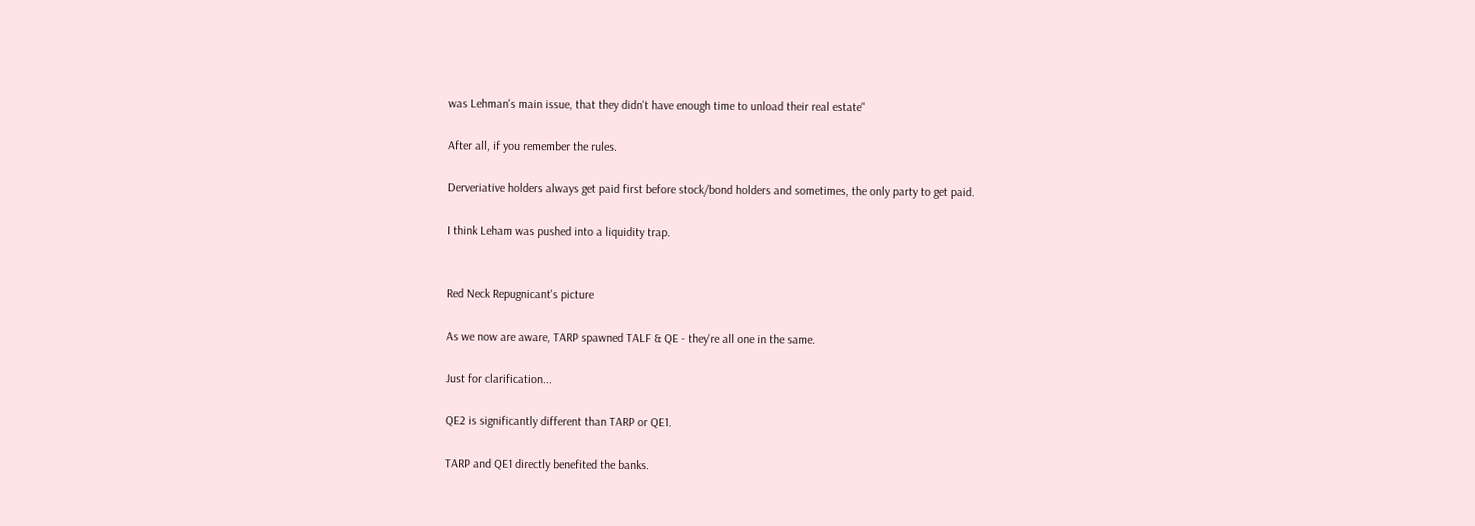was Lehman's main issue, that they didn't have enough time to unload their real estate"

After all, if you remember the rules.

Derveriative holders always get paid first before stock/bond holders and sometimes, the only party to get paid.

I think Leham was pushed into a liquidity trap.


Red Neck Repugnicant's picture

As we now are aware, TARP spawned TALF & QE - they're all one in the same.

Just for clarification...

QE2 is significantly different than TARP or QE1.

TARP and QE1 directly benefited the banks.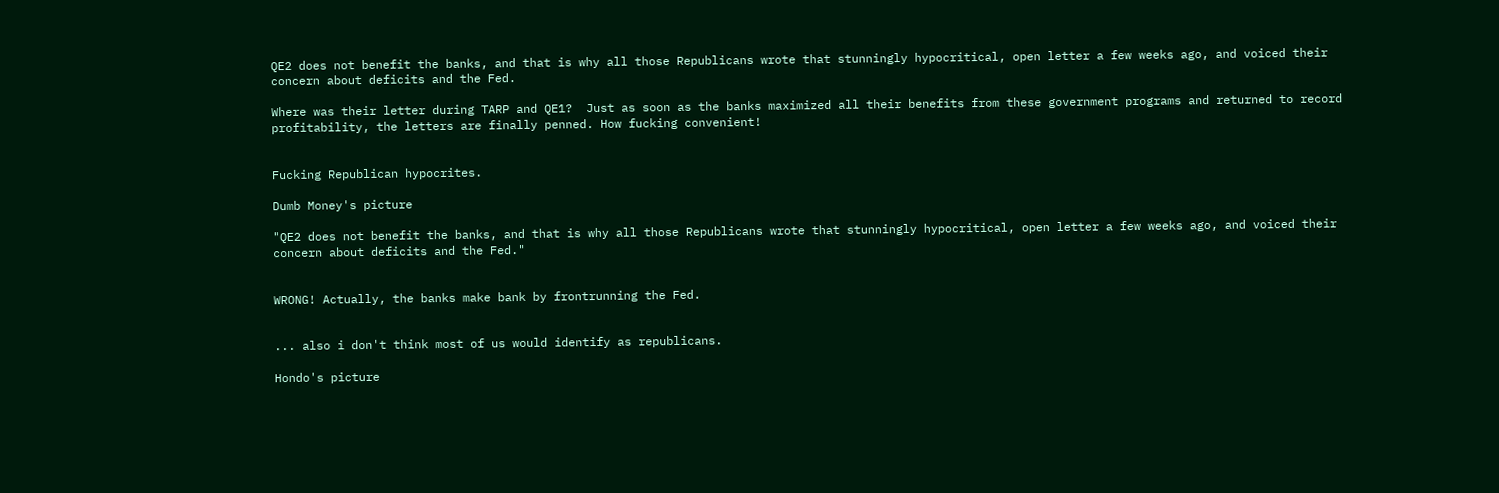QE2 does not benefit the banks, and that is why all those Republicans wrote that stunningly hypocritical, open letter a few weeks ago, and voiced their concern about deficits and the Fed.

Where was their letter during TARP and QE1?  Just as soon as the banks maximized all their benefits from these government programs and returned to record profitability, the letters are finally penned. How fucking convenient!


Fucking Republican hypocrites.

Dumb Money's picture

"QE2 does not benefit the banks, and that is why all those Republicans wrote that stunningly hypocritical, open letter a few weeks ago, and voiced their concern about deficits and the Fed."


WRONG! Actually, the banks make bank by frontrunning the Fed.


... also i don't think most of us would identify as republicans.

Hondo's picture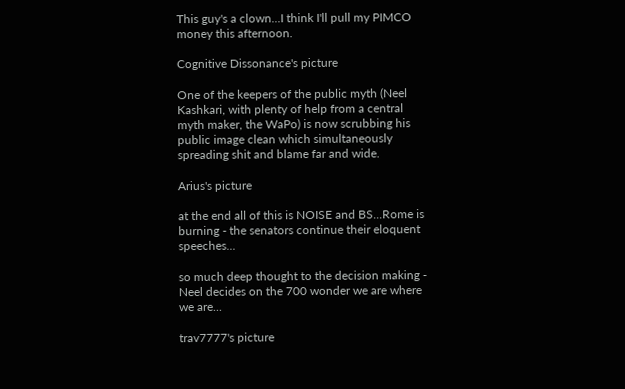This guy's a clown...I think I'll pull my PIMCO money this afternoon.

Cognitive Dissonance's picture

One of the keepers of the public myth (Neel Kashkari, with plenty of help from a central myth maker, the WaPo) is now scrubbing his public image clean which simultaneously spreading shit and blame far and wide.

Arius's picture

at the end all of this is NOISE and BS...Rome is burning - the senators continue their eloquent speeches...

so much deep thought to the decision making - Neel decides on the 700 wonder we are where we are...

trav7777's picture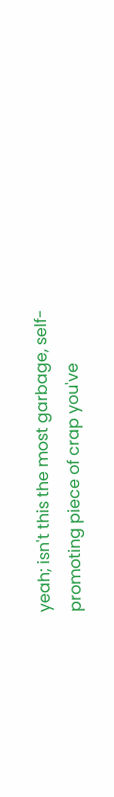yeah; isn't this the most garbage, self-promoting piece of crap you've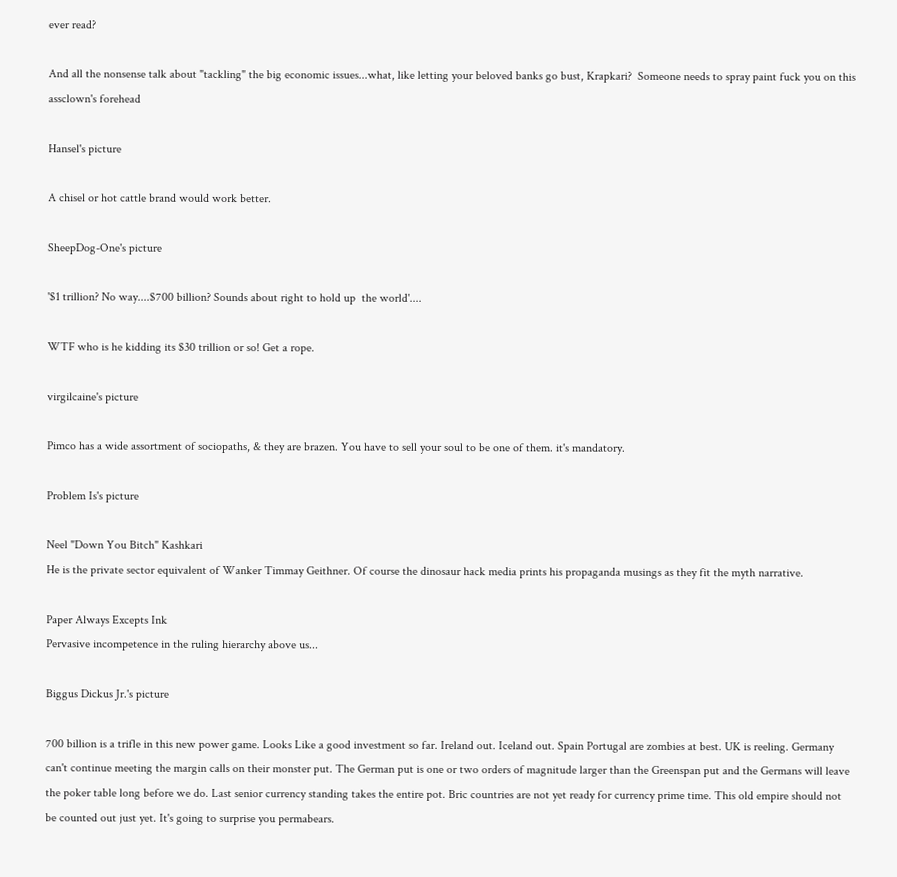ever read?

And all the nonsense talk about "tackling" the big economic issues...what, like letting your beloved banks go bust, Krapkari?  Someone needs to spray paint fuck you on this assclown's forehead

Hansel's picture

A chisel or hot cattle brand would work better.

SheepDog-One's picture

'$1 trillion? No way....$700 billion? Sounds about right to hold up  the world'....

WTF who is he kidding its $30 trillion or so! Get a rope.

virgilcaine's picture

Pimco has a wide assortment of sociopaths, & they are brazen. You have to sell your soul to be one of them. it's mandatory.

Problem Is's picture

Neel "Down You Bitch" Kashkari
He is the private sector equivalent of Wanker Timmay Geithner. Of course the dinosaur hack media prints his propaganda musings as they fit the myth narrative.

Paper Always Excepts Ink
Pervasive incompetence in the ruling hierarchy above us...

Biggus Dickus Jr.'s picture

700 billion is a trifle in this new power game. Looks Like a good investment so far. Ireland out. Iceland out. Spain Portugal are zombies at best. UK is reeling. Germany can't continue meeting the margin calls on their monster put. The German put is one or two orders of magnitude larger than the Greenspan put and the Germans will leave the poker table long before we do. Last senior currency standing takes the entire pot. Bric countries are not yet ready for currency prime time. This old empire should not be counted out just yet. It's going to surprise you permabears.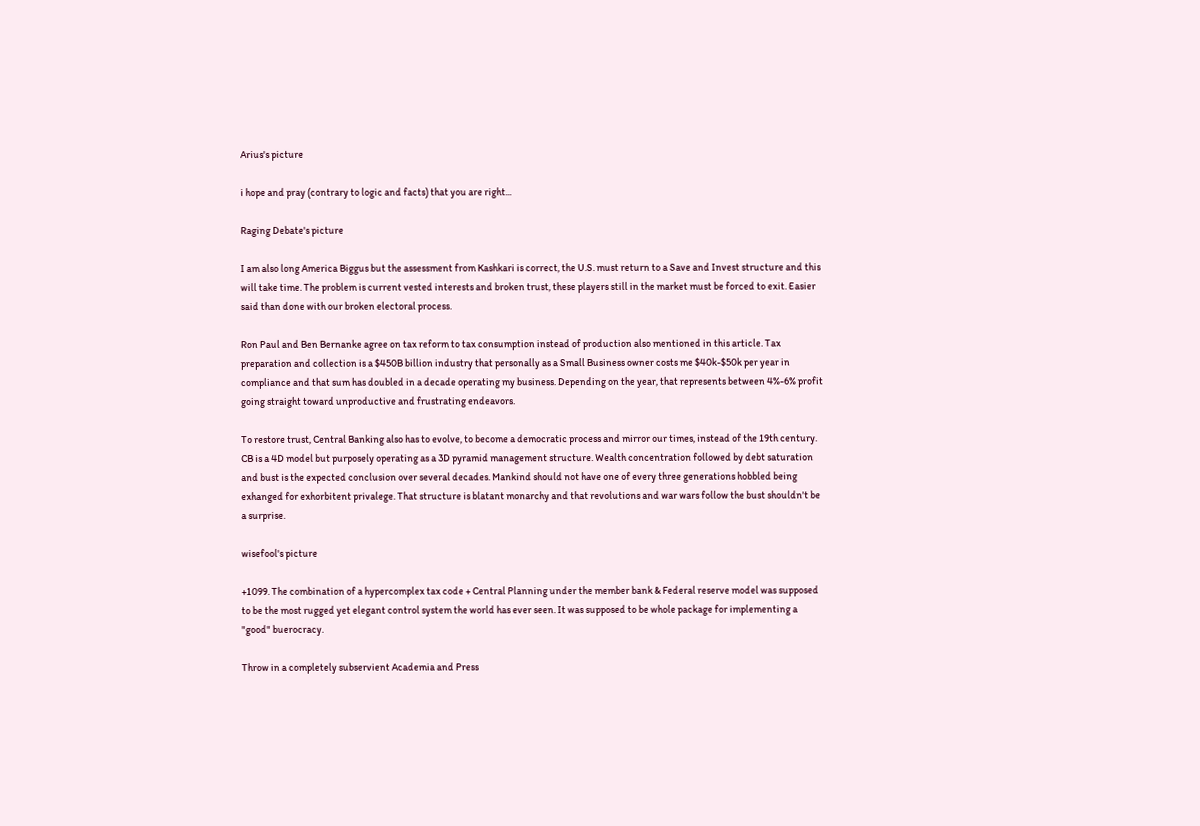Arius's picture

i hope and pray (contrary to logic and facts) that you are right...

Raging Debate's picture

I am also long America Biggus but the assessment from Kashkari is correct, the U.S. must return to a Save and Invest structure and this will take time. The problem is current vested interests and broken trust, these players still in the market must be forced to exit. Easier said than done with our broken electoral process.

Ron Paul and Ben Bernanke agree on tax reform to tax consumption instead of production also mentioned in this article. Tax preparation and collection is a $450B billion industry that personally as a Small Business owner costs me $40k-$50k per year in compliance and that sum has doubled in a decade operating my business. Depending on the year, that represents between 4%-6% profit going straight toward unproductive and frustrating endeavors.

To restore trust, Central Banking also has to evolve, to become a democratic process and mirror our times, instead of the 19th century. CB is a 4D model but purposely operating as a 3D pyramid management structure. Wealth concentration followed by debt saturation and bust is the expected conclusion over several decades. Mankind should not have one of every three generations hobbled being exhanged for exhorbitent privalege. That structure is blatant monarchy and that revolutions and war wars follow the bust shouldn't be a surprise.

wisefool's picture

+1099. The combination of a hypercomplex tax code + Central Planning under the member bank & Federal reserve model was supposed to be the most rugged yet elegant control system the world has ever seen. It was supposed to be whole package for implementing a "good" buerocracy.

Throw in a completely subservient Academia and Press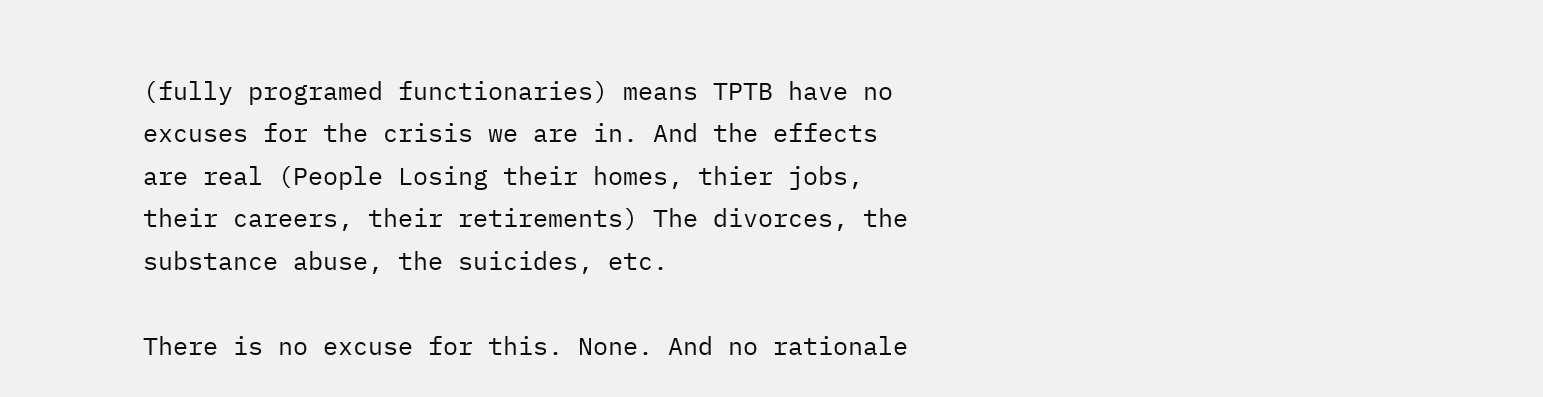(fully programed functionaries) means TPTB have no excuses for the crisis we are in. And the effects are real (People Losing their homes, thier jobs, their careers, their retirements) The divorces, the substance abuse, the suicides, etc.

There is no excuse for this. None. And no rationale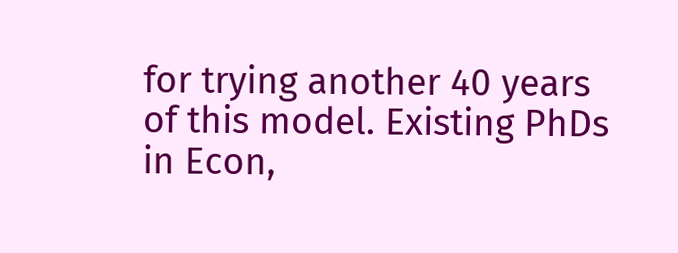for trying another 40 years of this model. Existing PhDs in Econ,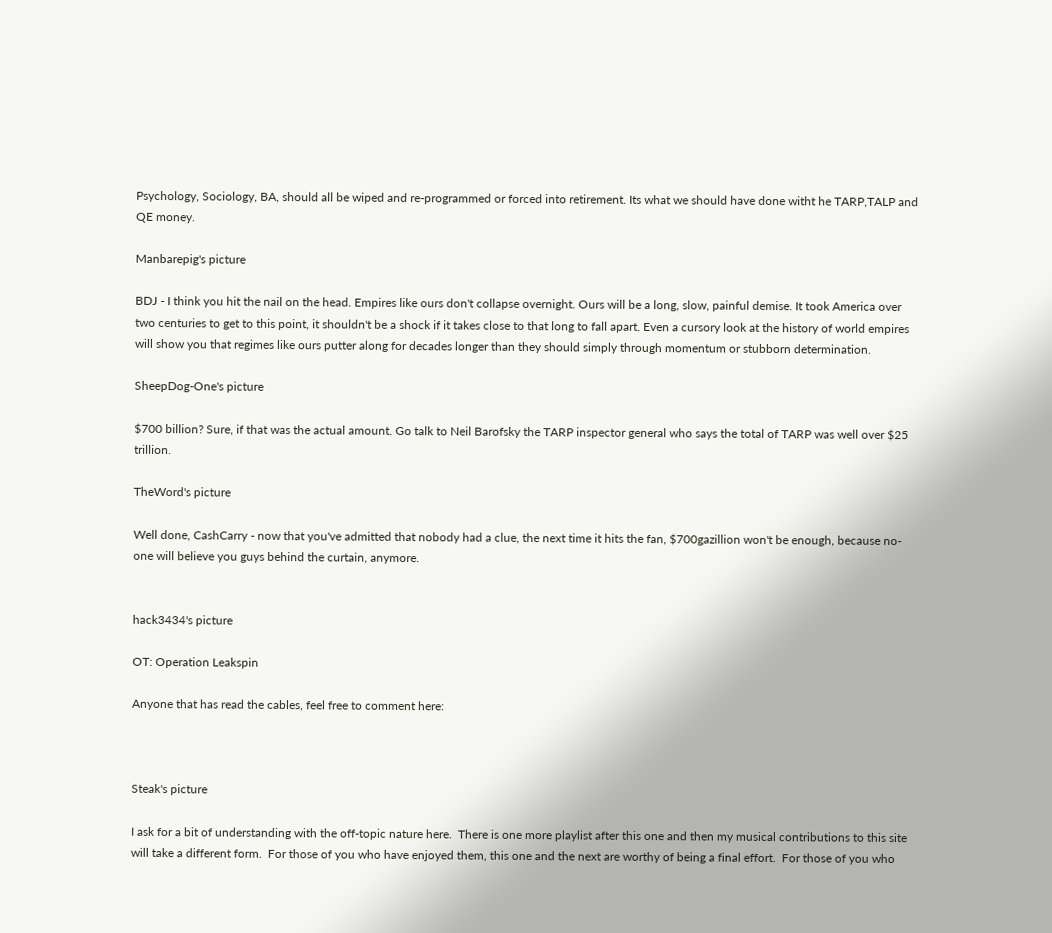Psychology, Sociology, BA, should all be wiped and re-programmed or forced into retirement. Its what we should have done witht he TARP,TALP and QE money.

Manbarepig's picture

BDJ - I think you hit the nail on the head. Empires like ours don't collapse overnight. Ours will be a long, slow, painful demise. It took America over two centuries to get to this point, it shouldn't be a shock if it takes close to that long to fall apart. Even a cursory look at the history of world empires will show you that regimes like ours putter along for decades longer than they should simply through momentum or stubborn determination.

SheepDog-One's picture

$700 billion? Sure, if that was the actual amount. Go talk to Neil Barofsky the TARP inspector general who says the total of TARP was well over $25 trillion.

TheWord's picture

Well done, CashCarry - now that you've admitted that nobody had a clue, the next time it hits the fan, $700gazillion won't be enough, because no-one will believe you guys behind the curtain, anymore.


hack3434's picture

OT: Operation Leakspin

Anyone that has read the cables, feel free to comment here:



Steak's picture

I ask for a bit of understanding with the off-topic nature here.  There is one more playlist after this one and then my musical contributions to this site will take a different form.  For those of you who have enjoyed them, this one and the next are worthy of being a final effort.  For those of you who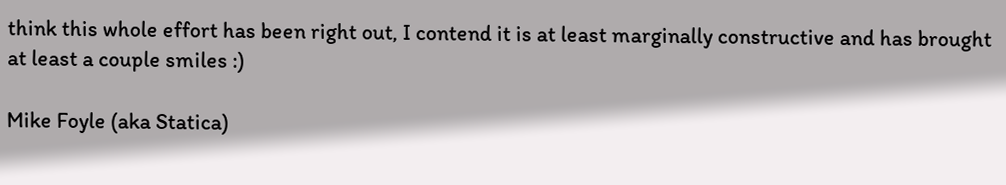think this whole effort has been right out, I contend it is at least marginally constructive and has brought at least a couple smiles :)

Mike Foyle (aka Statica)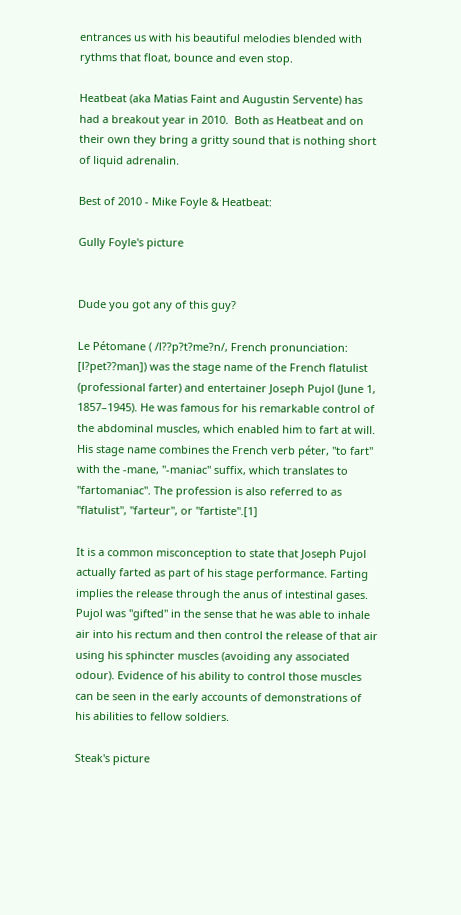entrances us with his beautiful melodies blended with rythms that float, bounce and even stop.

Heatbeat (aka Matias Faint and Augustin Servente) has had a breakout year in 2010.  Both as Heatbeat and on their own they bring a gritty sound that is nothing short of liquid adrenalin.

Best of 2010 - Mike Foyle & Heatbeat:

Gully Foyle's picture


Dude you got any of this guy?

Le Pétomane ( /l??p?t?me?n/, French pronunciation: [l?pet??man]) was the stage name of the French flatulist (professional farter) and entertainer Joseph Pujol (June 1, 1857–1945). He was famous for his remarkable control of the abdominal muscles, which enabled him to fart at will. His stage name combines the French verb péter, "to fart" with the -mane, "-maniac" suffix, which translates to "fartomaniac". The profession is also referred to as "flatulist", "farteur", or "fartiste".[1]

It is a common misconception to state that Joseph Pujol actually farted as part of his stage performance. Farting implies the release through the anus of intestinal gases. Pujol was "gifted" in the sense that he was able to inhale air into his rectum and then control the release of that air using his sphincter muscles (avoiding any associated odour). Evidence of his ability to control those muscles can be seen in the early accounts of demonstrations of his abilities to fellow soldiers.

Steak's picture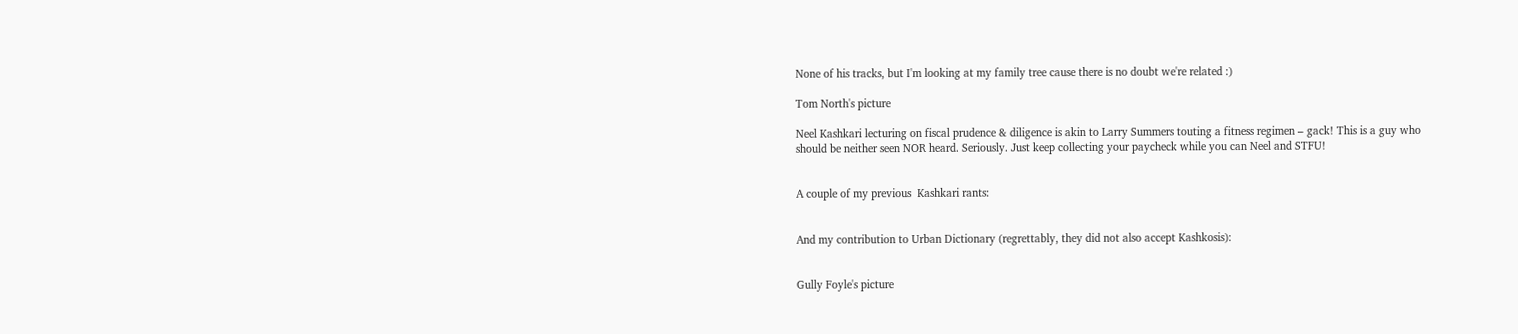None of his tracks, but I'm looking at my family tree cause there is no doubt we're related :)

Tom North's picture

Neel Kashkari lecturing on fiscal prudence & diligence is akin to Larry Summers touting a fitness regimen – gack! This is a guy who should be neither seen NOR heard. Seriously. Just keep collecting your paycheck while you can Neel and STFU!


A couple of my previous  Kashkari rants:


And my contribution to Urban Dictionary (regrettably, they did not also accept Kashkosis):


Gully Foyle's picture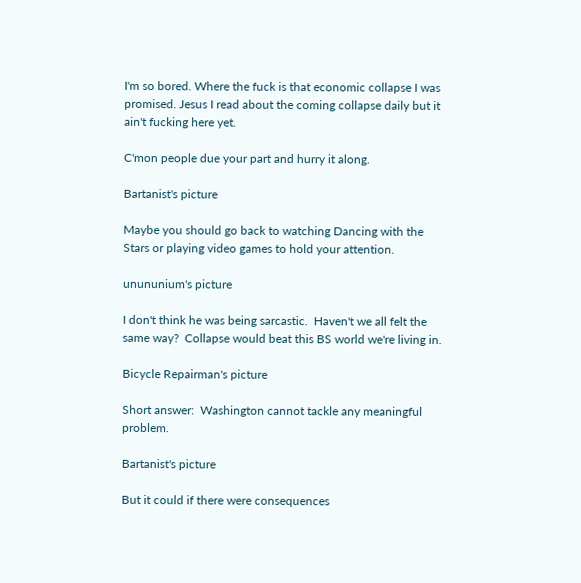I'm so bored. Where the fuck is that economic collapse I was promised. Jesus I read about the coming collapse daily but it ain't fucking here yet.

C'mon people due your part and hurry it along.

Bartanist's picture

Maybe you should go back to watching Dancing with the Stars or playing video games to hold your attention.

unununium's picture

I don't think he was being sarcastic.  Haven't we all felt the same way?  Collapse would beat this BS world we're living in.

Bicycle Repairman's picture

Short answer:  Washington cannot tackle any meaningful problem.

Bartanist's picture

But it could if there were consequences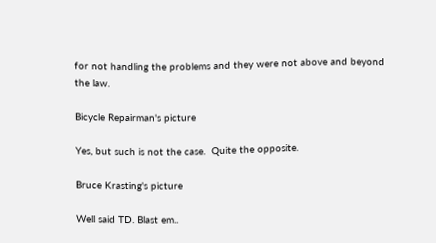for not handling the problems and they were not above and beyond the law.

Bicycle Repairman's picture

Yes, but such is not the case.  Quite the opposite.

Bruce Krasting's picture

Well said TD. Blast em..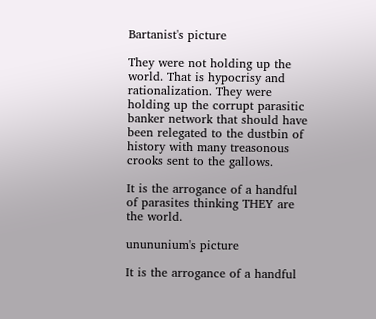Bartanist's picture

They were not holding up the world. That is hypocrisy and rationalization. They were holding up the corrupt parasitic banker network that should have been relegated to the dustbin of history with many treasonous crooks sent to the gallows.

It is the arrogance of a handful of parasites thinking THEY are the world.

unununium's picture

It is the arrogance of a handful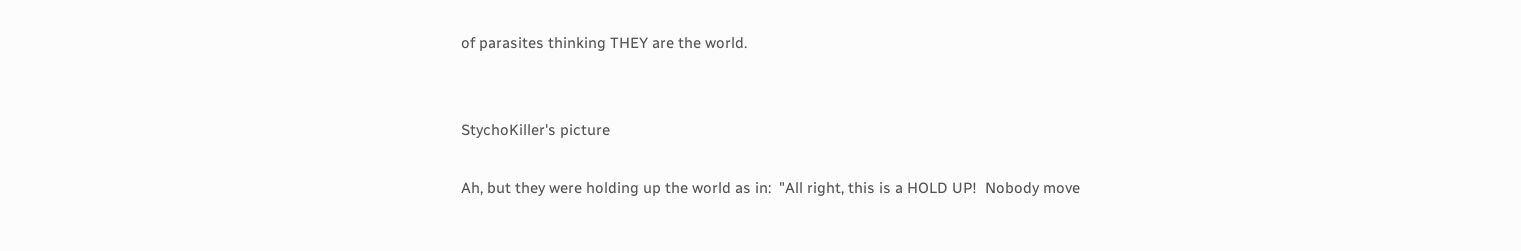of parasites thinking THEY are the world.


StychoKiller's picture

Ah, but they were holding up the world as in:  "All right, this is a HOLD UP!  Nobody move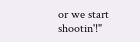or we start shootin'!"